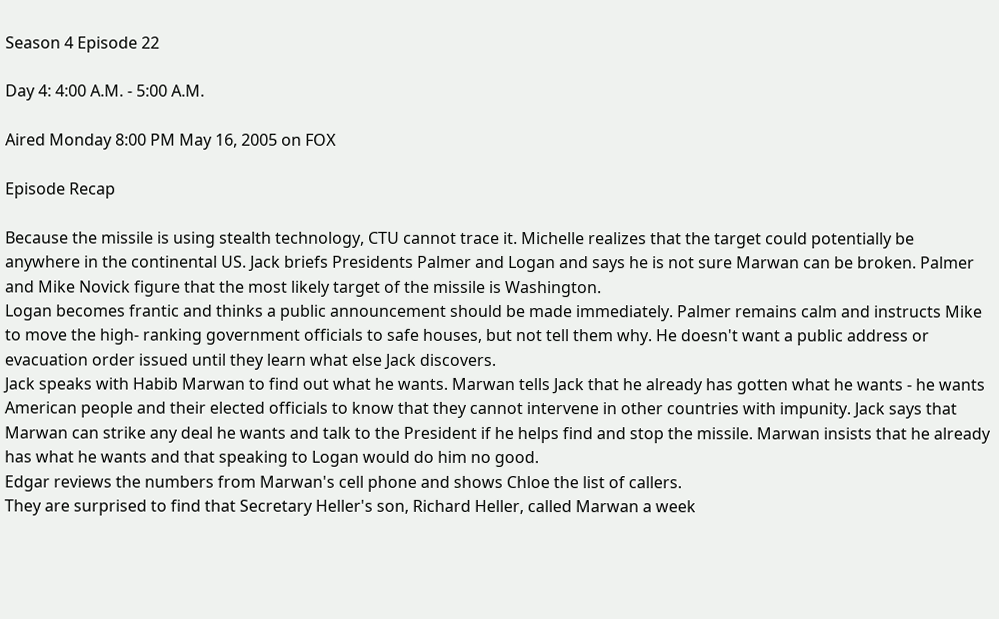Season 4 Episode 22

Day 4: 4:00 A.M. - 5:00 A.M.

Aired Monday 8:00 PM May 16, 2005 on FOX

Episode Recap

Because the missile is using stealth technology, CTU cannot trace it. Michelle realizes that the target could potentially be anywhere in the continental US. Jack briefs Presidents Palmer and Logan and says he is not sure Marwan can be broken. Palmer and Mike Novick figure that the most likely target of the missile is Washington.
Logan becomes frantic and thinks a public announcement should be made immediately. Palmer remains calm and instructs Mike to move the high- ranking government officials to safe houses, but not tell them why. He doesn't want a public address or evacuation order issued until they learn what else Jack discovers.
Jack speaks with Habib Marwan to find out what he wants. Marwan tells Jack that he already has gotten what he wants - he wants American people and their elected officials to know that they cannot intervene in other countries with impunity. Jack says that Marwan can strike any deal he wants and talk to the President if he helps find and stop the missile. Marwan insists that he already has what he wants and that speaking to Logan would do him no good.
Edgar reviews the numbers from Marwan's cell phone and shows Chloe the list of callers.
They are surprised to find that Secretary Heller's son, Richard Heller, called Marwan a week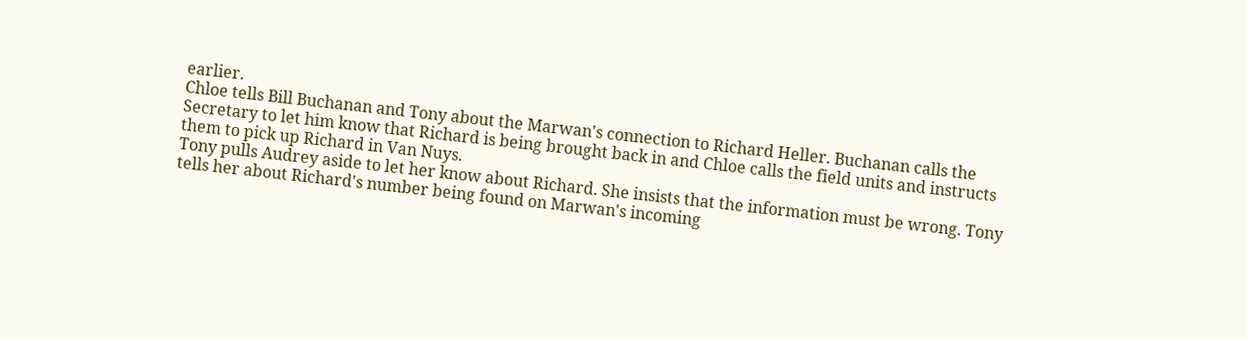earlier.
Chloe tells Bill Buchanan and Tony about the Marwan's connection to Richard Heller. Buchanan calls the Secretary to let him know that Richard is being brought back in and Chloe calls the field units and instructs them to pick up Richard in Van Nuys.
Tony pulls Audrey aside to let her know about Richard. She insists that the information must be wrong. Tony tells her about Richard's number being found on Marwan's incoming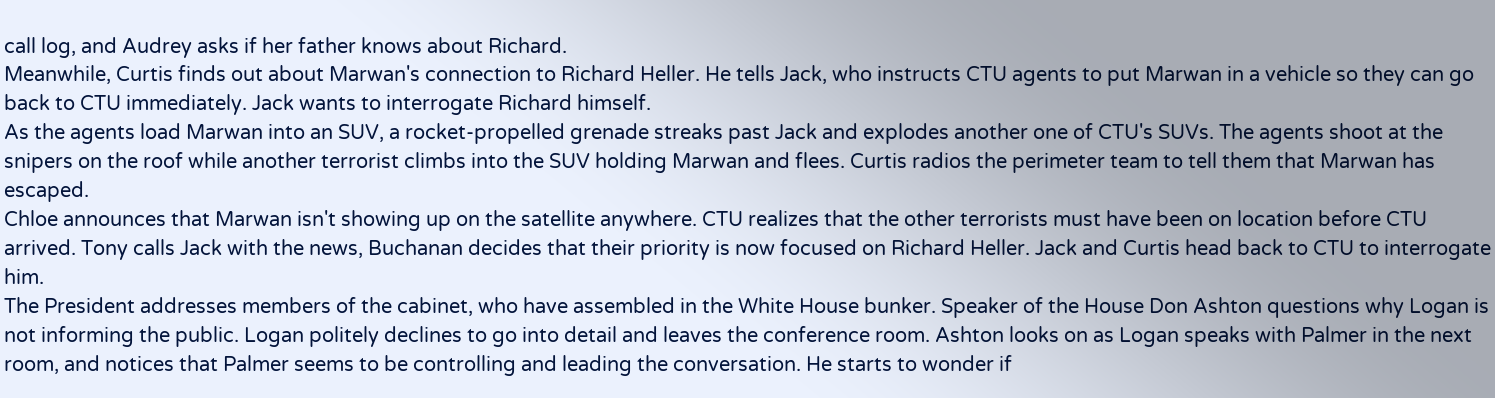call log, and Audrey asks if her father knows about Richard.
Meanwhile, Curtis finds out about Marwan's connection to Richard Heller. He tells Jack, who instructs CTU agents to put Marwan in a vehicle so they can go back to CTU immediately. Jack wants to interrogate Richard himself.
As the agents load Marwan into an SUV, a rocket-propelled grenade streaks past Jack and explodes another one of CTU's SUVs. The agents shoot at the snipers on the roof while another terrorist climbs into the SUV holding Marwan and flees. Curtis radios the perimeter team to tell them that Marwan has escaped.
Chloe announces that Marwan isn't showing up on the satellite anywhere. CTU realizes that the other terrorists must have been on location before CTU arrived. Tony calls Jack with the news, Buchanan decides that their priority is now focused on Richard Heller. Jack and Curtis head back to CTU to interrogate him.
The President addresses members of the cabinet, who have assembled in the White House bunker. Speaker of the House Don Ashton questions why Logan is not informing the public. Logan politely declines to go into detail and leaves the conference room. Ashton looks on as Logan speaks with Palmer in the next room, and notices that Palmer seems to be controlling and leading the conversation. He starts to wonder if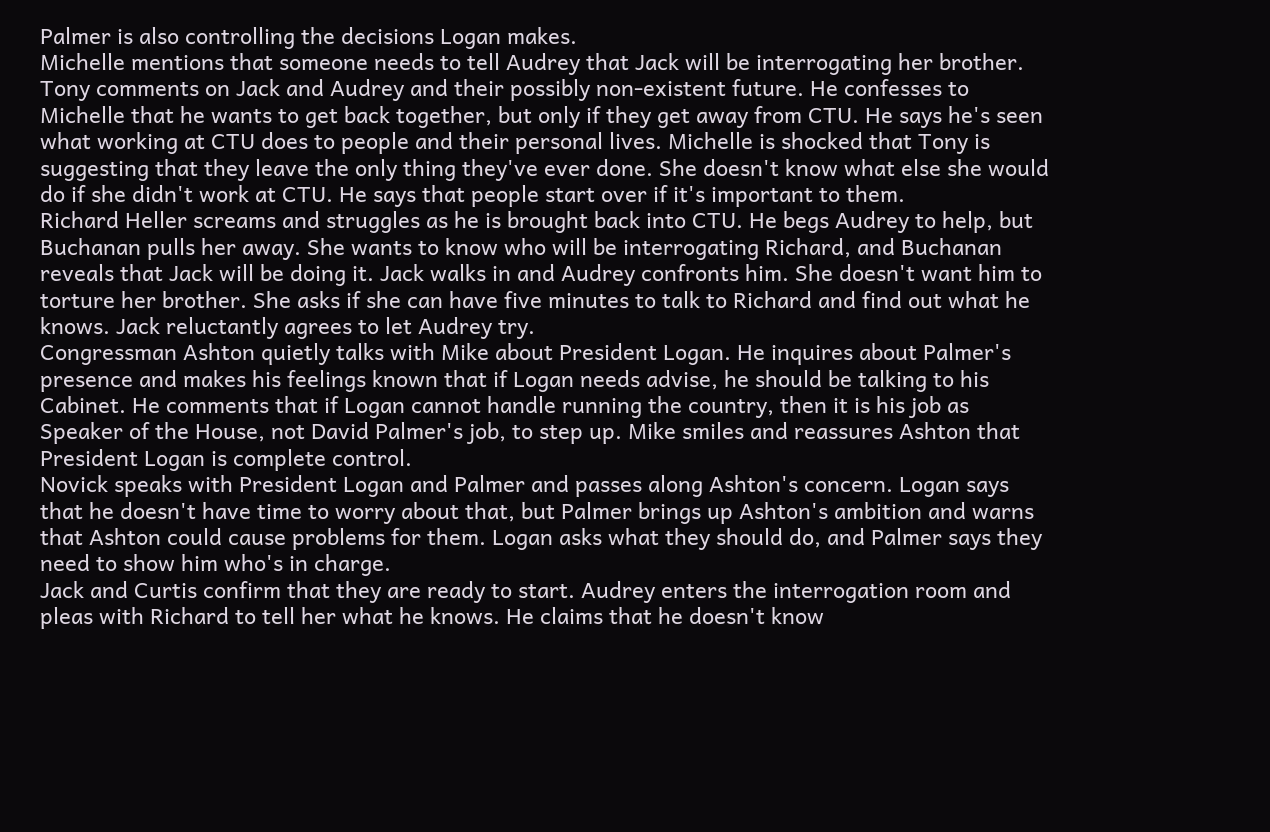Palmer is also controlling the decisions Logan makes.
Michelle mentions that someone needs to tell Audrey that Jack will be interrogating her brother. Tony comments on Jack and Audrey and their possibly non-existent future. He confesses to Michelle that he wants to get back together, but only if they get away from CTU. He says he's seen what working at CTU does to people and their personal lives. Michelle is shocked that Tony is suggesting that they leave the only thing they've ever done. She doesn't know what else she would do if she didn't work at CTU. He says that people start over if it's important to them.
Richard Heller screams and struggles as he is brought back into CTU. He begs Audrey to help, but Buchanan pulls her away. She wants to know who will be interrogating Richard, and Buchanan reveals that Jack will be doing it. Jack walks in and Audrey confronts him. She doesn't want him to torture her brother. She asks if she can have five minutes to talk to Richard and find out what he knows. Jack reluctantly agrees to let Audrey try.
Congressman Ashton quietly talks with Mike about President Logan. He inquires about Palmer's presence and makes his feelings known that if Logan needs advise, he should be talking to his Cabinet. He comments that if Logan cannot handle running the country, then it is his job as Speaker of the House, not David Palmer's job, to step up. Mike smiles and reassures Ashton that President Logan is complete control.
Novick speaks with President Logan and Palmer and passes along Ashton's concern. Logan says that he doesn't have time to worry about that, but Palmer brings up Ashton's ambition and warns that Ashton could cause problems for them. Logan asks what they should do, and Palmer says they need to show him who's in charge.
Jack and Curtis confirm that they are ready to start. Audrey enters the interrogation room and pleas with Richard to tell her what he knows. He claims that he doesn't know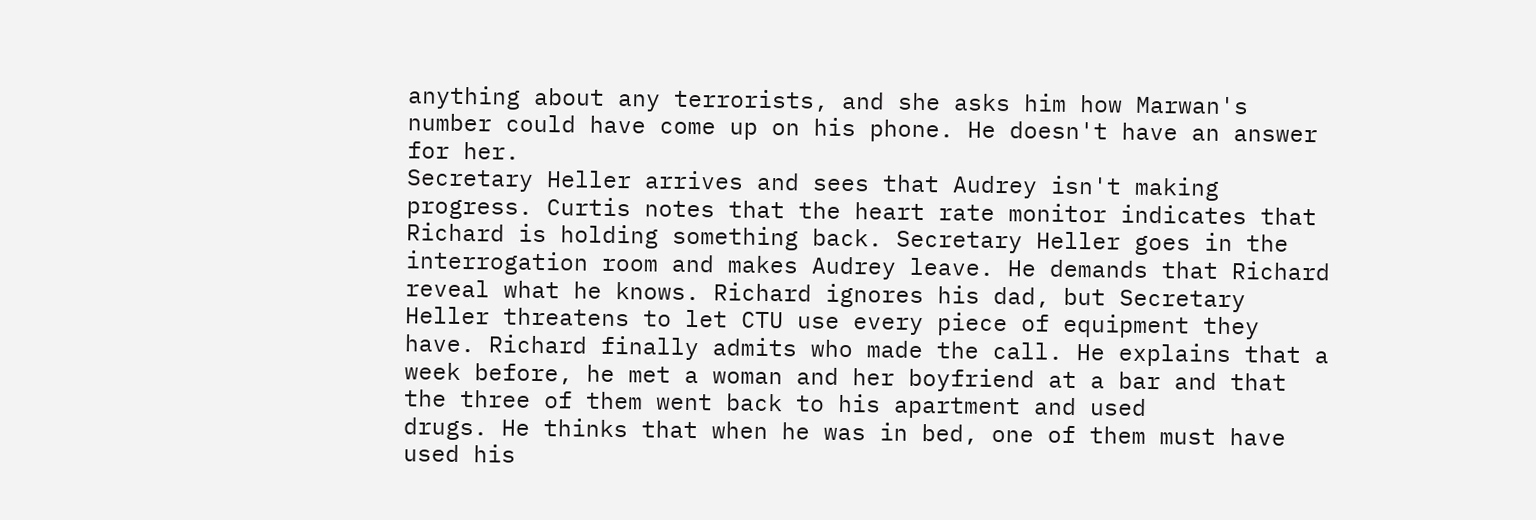anything about any terrorists, and she asks him how Marwan's number could have come up on his phone. He doesn't have an answer for her.
Secretary Heller arrives and sees that Audrey isn't making progress. Curtis notes that the heart rate monitor indicates that Richard is holding something back. Secretary Heller goes in the interrogation room and makes Audrey leave. He demands that Richard reveal what he knows. Richard ignores his dad, but Secretary Heller threatens to let CTU use every piece of equipment they have. Richard finally admits who made the call. He explains that a week before, he met a woman and her boyfriend at a bar and that the three of them went back to his apartment and used
drugs. He thinks that when he was in bed, one of them must have used his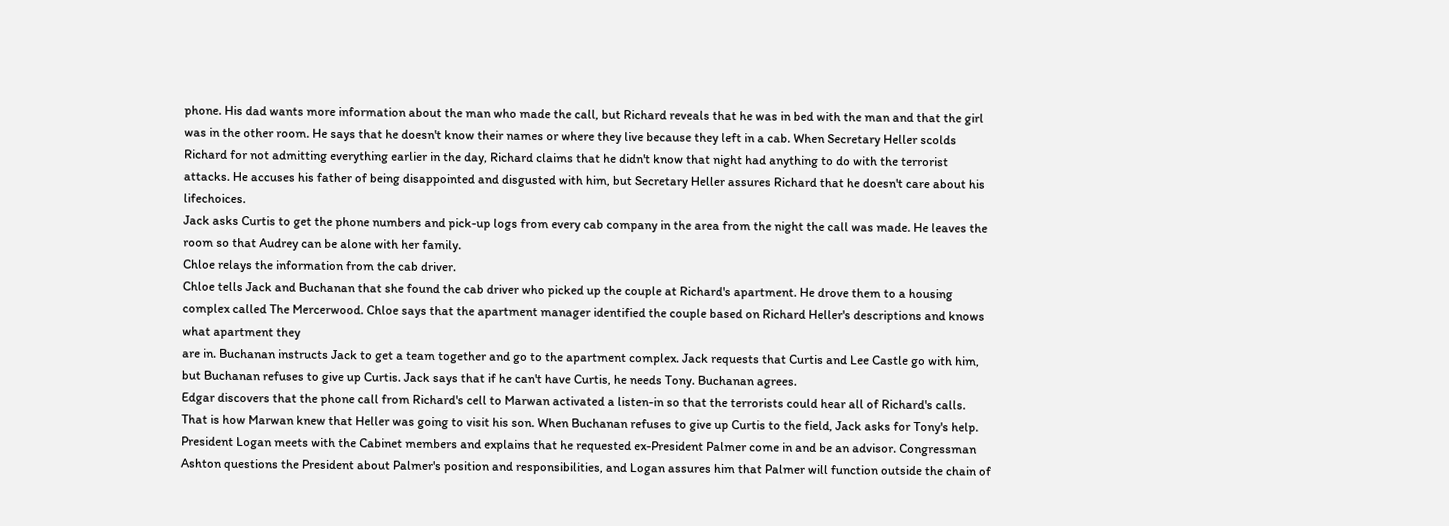phone. His dad wants more information about the man who made the call, but Richard reveals that he was in bed with the man and that the girl was in the other room. He says that he doesn't know their names or where they live because they left in a cab. When Secretary Heller scolds Richard for not admitting everything earlier in the day, Richard claims that he didn't know that night had anything to do with the terrorist attacks. He accuses his father of being disappointed and disgusted with him, but Secretary Heller assures Richard that he doesn't care about his lifechoices.
Jack asks Curtis to get the phone numbers and pick-up logs from every cab company in the area from the night the call was made. He leaves the room so that Audrey can be alone with her family.
Chloe relays the information from the cab driver.
Chloe tells Jack and Buchanan that she found the cab driver who picked up the couple at Richard's apartment. He drove them to a housing complex called The Mercerwood. Chloe says that the apartment manager identified the couple based on Richard Heller's descriptions and knows what apartment they
are in. Buchanan instructs Jack to get a team together and go to the apartment complex. Jack requests that Curtis and Lee Castle go with him, but Buchanan refuses to give up Curtis. Jack says that if he can't have Curtis, he needs Tony. Buchanan agrees.
Edgar discovers that the phone call from Richard's cell to Marwan activated a listen-in so that the terrorists could hear all of Richard's calls. That is how Marwan knew that Heller was going to visit his son. When Buchanan refuses to give up Curtis to the field, Jack asks for Tony's help.
President Logan meets with the Cabinet members and explains that he requested ex-President Palmer come in and be an advisor. Congressman Ashton questions the President about Palmer's position and responsibilities, and Logan assures him that Palmer will function outside the chain of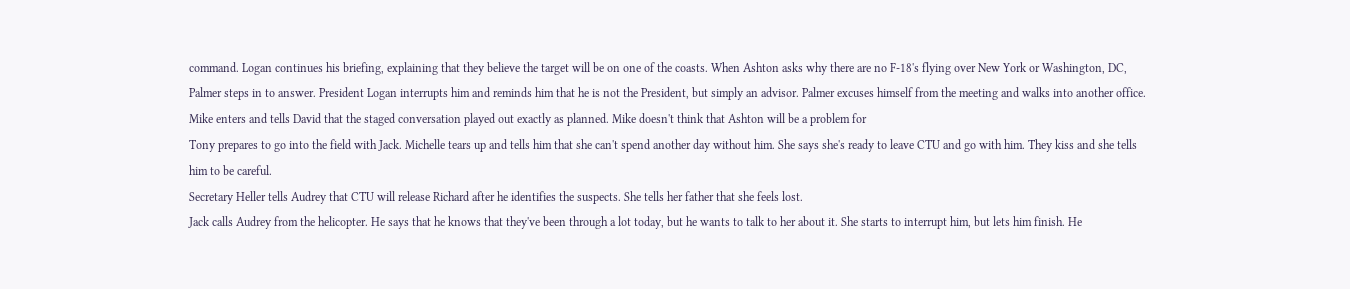command. Logan continues his briefing, explaining that they believe the target will be on one of the coasts. When Ashton asks why there are no F-18's flying over New York or Washington, DC, Palmer steps in to answer. President Logan interrupts him and reminds him that he is not the President, but simply an advisor. Palmer excuses himself from the meeting and walks into another office. Mike enters and tells David that the staged conversation played out exactly as planned. Mike doesn't think that Ashton will be a problem for
Tony prepares to go into the field with Jack. Michelle tears up and tells him that she can't spend another day without him. She says she's ready to leave CTU and go with him. They kiss and she tells him to be careful.
Secretary Heller tells Audrey that CTU will release Richard after he identifies the suspects. She tells her father that she feels lost.
Jack calls Audrey from the helicopter. He says that he knows that they've been through a lot today, but he wants to talk to her about it. She starts to interrupt him, but lets him finish. He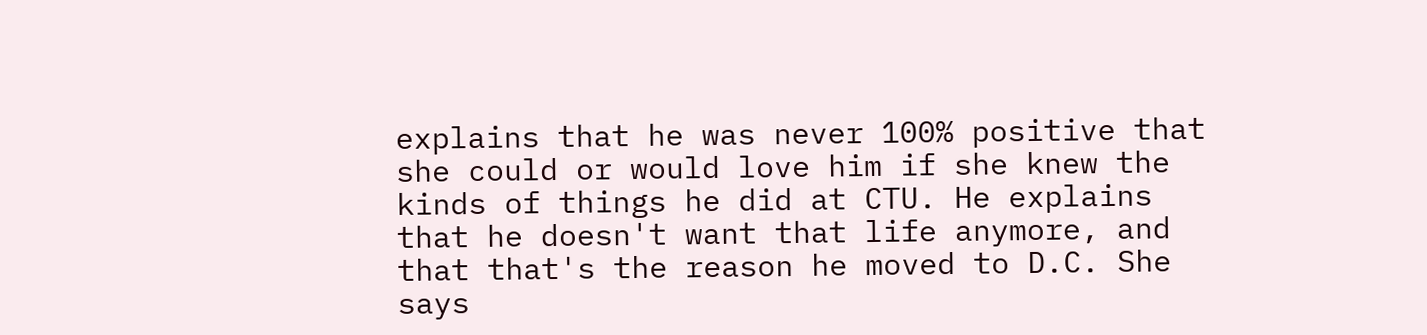explains that he was never 100% positive that she could or would love him if she knew the kinds of things he did at CTU. He explains that he doesn't want that life anymore, and that that's the reason he moved to D.C. She says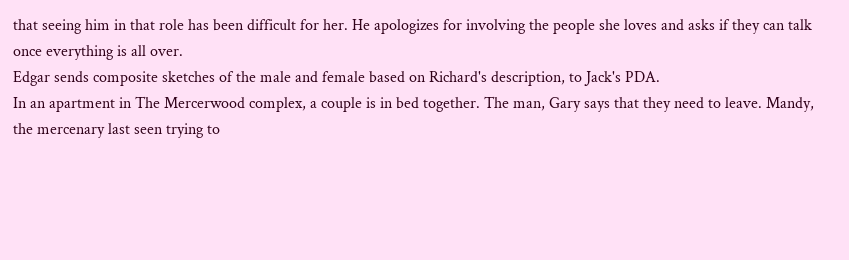that seeing him in that role has been difficult for her. He apologizes for involving the people she loves and asks if they can talk once everything is all over.
Edgar sends composite sketches of the male and female based on Richard's description, to Jack's PDA.
In an apartment in The Mercerwood complex, a couple is in bed together. The man, Gary says that they need to leave. Mandy, the mercenary last seen trying to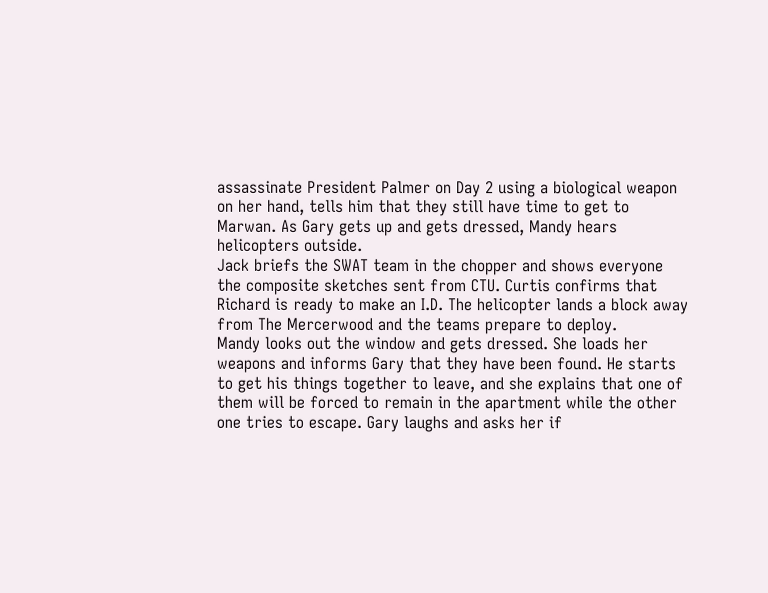assassinate President Palmer on Day 2 using a biological weapon on her hand, tells him that they still have time to get to Marwan. As Gary gets up and gets dressed, Mandy hears helicopters outside.
Jack briefs the SWAT team in the chopper and shows everyone the composite sketches sent from CTU. Curtis confirms that Richard is ready to make an I.D. The helicopter lands a block away from The Mercerwood and the teams prepare to deploy.
Mandy looks out the window and gets dressed. She loads her weapons and informs Gary that they have been found. He starts to get his things together to leave, and she explains that one of them will be forced to remain in the apartment while the other one tries to escape. Gary laughs and asks her if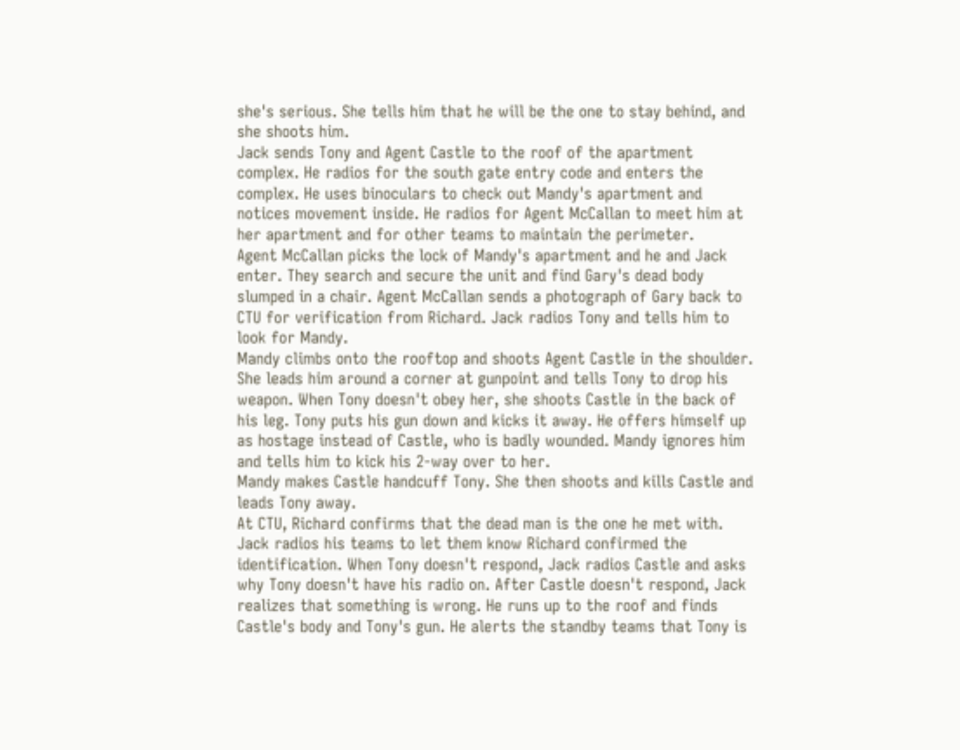she's serious. She tells him that he will be the one to stay behind, and she shoots him.
Jack sends Tony and Agent Castle to the roof of the apartment complex. He radios for the south gate entry code and enters the complex. He uses binoculars to check out Mandy's apartment and notices movement inside. He radios for Agent McCallan to meet him at her apartment and for other teams to maintain the perimeter.
Agent McCallan picks the lock of Mandy's apartment and he and Jack enter. They search and secure the unit and find Gary's dead body slumped in a chair. Agent McCallan sends a photograph of Gary back to CTU for verification from Richard. Jack radios Tony and tells him to look for Mandy.
Mandy climbs onto the rooftop and shoots Agent Castle in the shoulder. She leads him around a corner at gunpoint and tells Tony to drop his weapon. When Tony doesn't obey her, she shoots Castle in the back of his leg. Tony puts his gun down and kicks it away. He offers himself up as hostage instead of Castle, who is badly wounded. Mandy ignores him and tells him to kick his 2-way over to her.
Mandy makes Castle handcuff Tony. She then shoots and kills Castle and leads Tony away.
At CTU, Richard confirms that the dead man is the one he met with.
Jack radios his teams to let them know Richard confirmed the identification. When Tony doesn't respond, Jack radios Castle and asks why Tony doesn't have his radio on. After Castle doesn't respond, Jack realizes that something is wrong. He runs up to the roof and finds Castle's body and Tony's gun. He alerts the standby teams that Tony is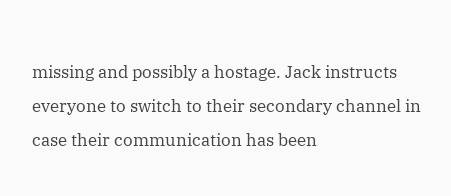missing and possibly a hostage. Jack instructs everyone to switch to their secondary channel in case their communication has been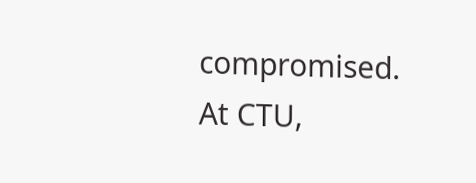compromised. At CTU,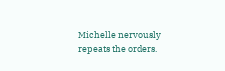Michelle nervously repeats the orders.